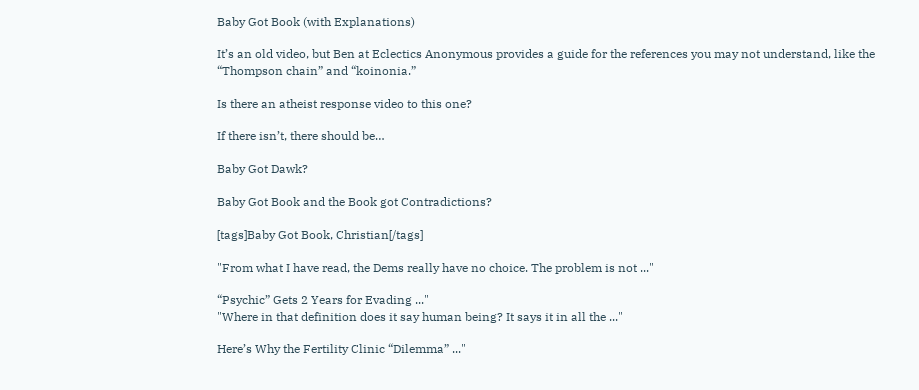Baby Got Book (with Explanations)

It’s an old video, but Ben at Eclectics Anonymous provides a guide for the references you may not understand, like the “Thompson chain” and “koinonia.”

Is there an atheist response video to this one?

If there isn’t, there should be…

Baby Got Dawk?

Baby Got Book and the Book got Contradictions?

[tags]Baby Got Book, Christian[/tags]

"From what I have read, the Dems really have no choice. The problem is not ..."

“Psychic” Gets 2 Years for Evading ..."
"Where in that definition does it say human being? It says it in all the ..."

Here’s Why the Fertility Clinic “Dilemma” ..."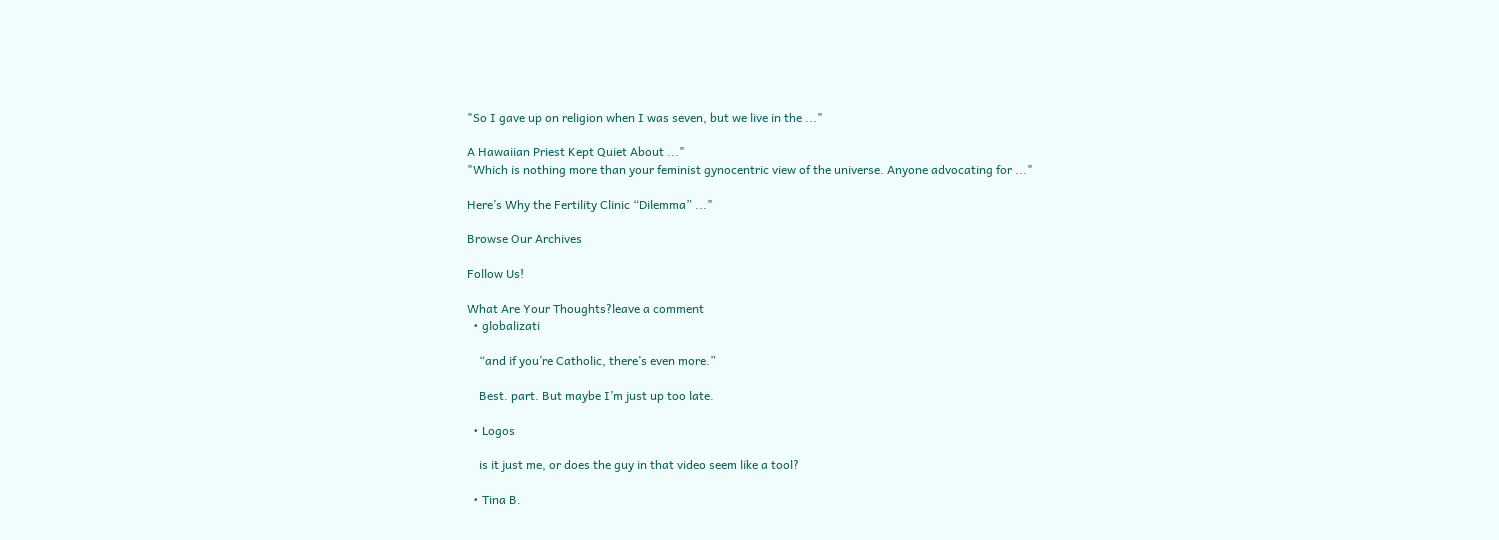"So I gave up on religion when I was seven, but we live in the ..."

A Hawaiian Priest Kept Quiet About ..."
"Which is nothing more than your feminist gynocentric view of the universe. Anyone advocating for ..."

Here’s Why the Fertility Clinic “Dilemma” ..."

Browse Our Archives

Follow Us!

What Are Your Thoughts?leave a comment
  • globalizati

    “and if you’re Catholic, there’s even more.”

    Best. part. But maybe I’m just up too late.

  • Logos

    is it just me, or does the guy in that video seem like a tool?

  • Tina B.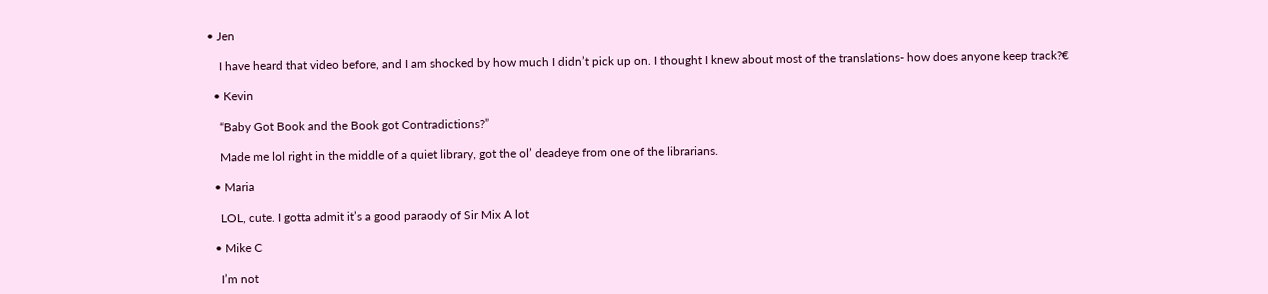• Jen

    I have heard that video before, and I am shocked by how much I didn’t pick up on. I thought I knew about most of the translations- how does anyone keep track?€

  • Kevin

    “Baby Got Book and the Book got Contradictions?”

    Made me lol right in the middle of a quiet library, got the ol’ deadeye from one of the librarians.

  • Maria

    LOL, cute. I gotta admit it’s a good paraody of Sir Mix A lot

  • Mike C

    I’m not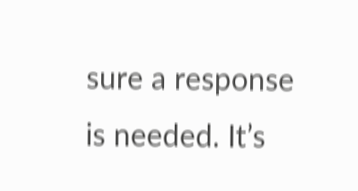sure a response is needed. It’s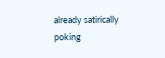already satirically poking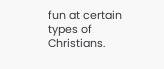fun at certain types of Christians.